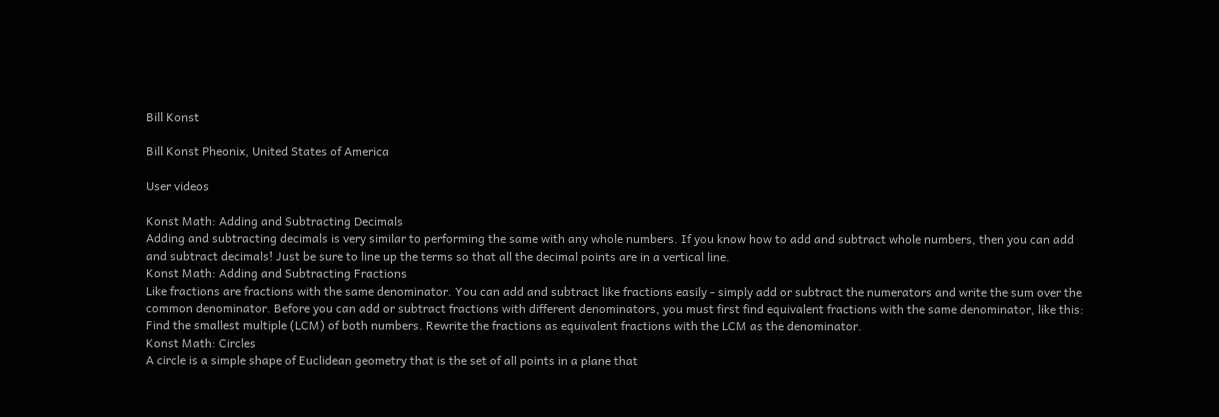Bill Konst

Bill Konst Pheonix, United States of America

User videos

Konst Math: Adding and Subtracting Decimals
Adding and subtracting decimals is very similar to performing the same with any whole numbers. If you know how to add and subtract whole numbers, then you can add and subtract decimals! Just be sure to line up the terms so that all the decimal points are in a vertical line.
Konst Math: Adding and Subtracting Fractions
Like fractions are fractions with the same denominator. You can add and subtract like fractions easily - simply add or subtract the numerators and write the sum over the common denominator. Before you can add or subtract fractions with different denominators, you must first find equivalent fractions with the same denominator, like this: Find the smallest multiple (LCM) of both numbers. Rewrite the fractions as equivalent fractions with the LCM as the denominator.
Konst Math: Circles
A circle is a simple shape of Euclidean geometry that is the set of all points in a plane that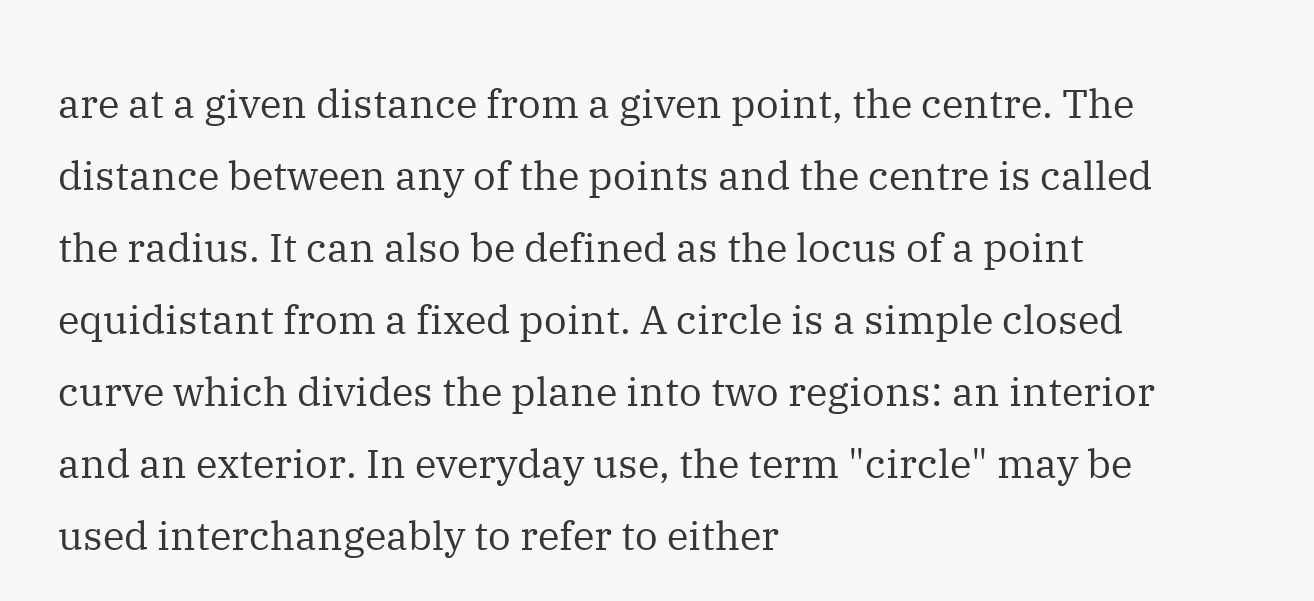are at a given distance from a given point, the centre. The distance between any of the points and the centre is called the radius. It can also be defined as the locus of a point equidistant from a fixed point. A circle is a simple closed curve which divides the plane into two regions: an interior and an exterior. In everyday use, the term "circle" may be used interchangeably to refer to either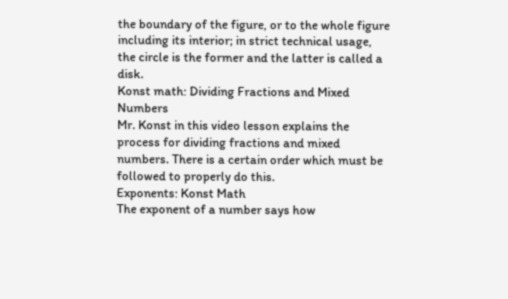the boundary of the figure, or to the whole figure including its interior; in strict technical usage, the circle is the former and the latter is called a disk.
Konst math: Dividing Fractions and Mixed Numbers
Mr. Konst in this video lesson explains the process for dividing fractions and mixed numbers. There is a certain order which must be followed to properly do this.
Exponents: Konst Math
The exponent of a number says how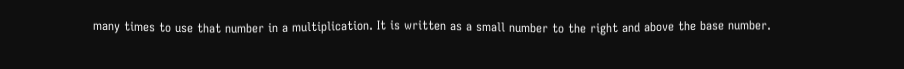many times to use that number in a multiplication. It is written as a small number to the right and above the base number.